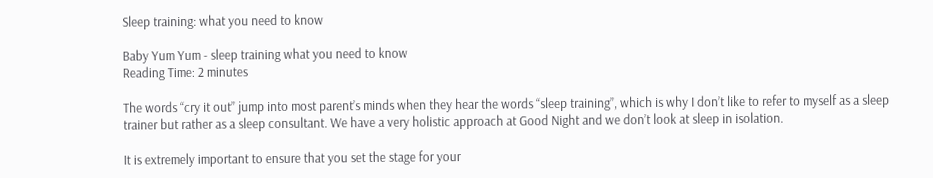Sleep training: what you need to know

Baby Yum Yum - sleep training what you need to know
Reading Time: 2 minutes

The words “cry it out” jump into most parent’s minds when they hear the words “sleep training”, which is why I don’t like to refer to myself as a sleep trainer but rather as a sleep consultant. We have a very holistic approach at Good Night and we don’t look at sleep in isolation.

It is extremely important to ensure that you set the stage for your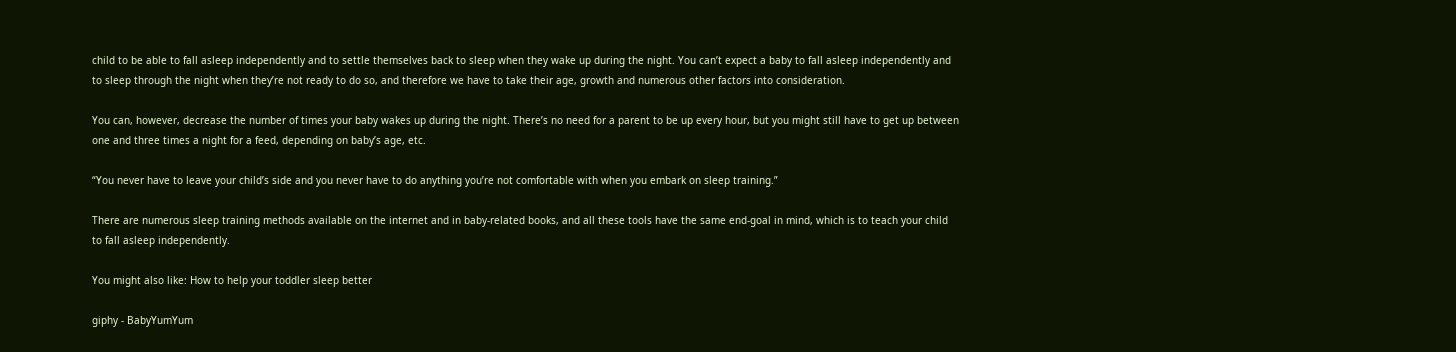child to be able to fall asleep independently and to settle themselves back to sleep when they wake up during the night. You can’t expect a baby to fall asleep independently and to sleep through the night when they’re not ready to do so, and therefore we have to take their age, growth and numerous other factors into consideration.

You can, however, decrease the number of times your baby wakes up during the night. There’s no need for a parent to be up every hour, but you might still have to get up between one and three times a night for a feed, depending on baby’s age, etc.

“You never have to leave your child’s side and you never have to do anything you’re not comfortable with when you embark on sleep training.”

There are numerous sleep training methods available on the internet and in baby-related books, and all these tools have the same end-goal in mind, which is to teach your child to fall asleep independently.

You might also like: How to help your toddler sleep better

giphy - BabyYumYum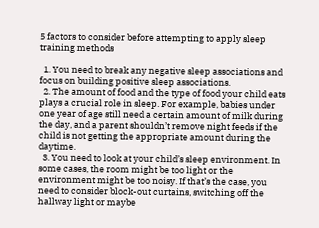5 factors to consider before attempting to apply sleep training methods

  1. You need to break any negative sleep associations and focus on building positive sleep associations.
  2. The amount of food and the type of food your child eats plays a crucial role in sleep. For example, babies under one year of age still need a certain amount of milk during the day, and a parent shouldn’t remove night feeds if the child is not getting the appropriate amount during the daytime.
  3. You need to look at your child’s sleep environment. In some cases, the room might be too light or the environment might be too noisy. If that’s the case, you need to consider block-out curtains, switching off the hallway light or maybe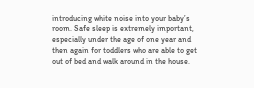introducing white noise into your baby’s room. Safe sleep is extremely important, especially under the age of one year and then again for toddlers who are able to get out of bed and walk around in the house.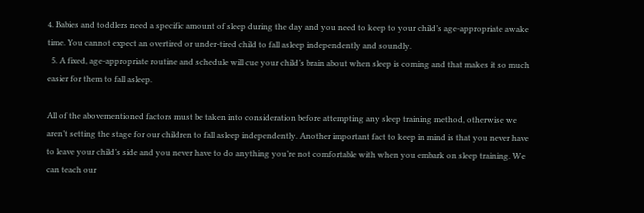4. Babies and toddlers need a specific amount of sleep during the day and you need to keep to your child’s age-appropriate awake time. You cannot expect an overtired or under-tired child to fall asleep independently and soundly.
  5. A fixed, age-appropriate routine and schedule will cue your child’s brain about when sleep is coming and that makes it so much easier for them to fall asleep.

All of the abovementioned factors must be taken into consideration before attempting any sleep training method, otherwise we aren’t setting the stage for our children to fall asleep independently. Another important fact to keep in mind is that you never have to leave your child’s side and you never have to do anything you’re not comfortable with when you embark on sleep training. We can teach our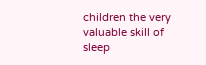children the very valuable skill of sleep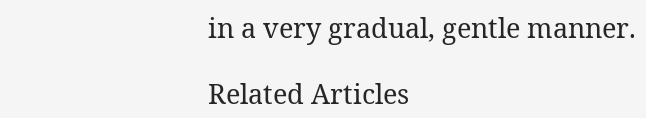in a very gradual, gentle manner.

Related Articles